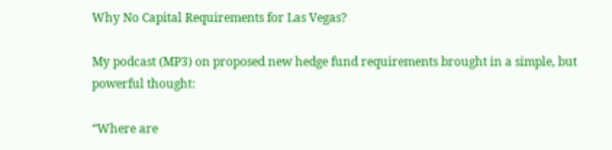Why No Capital Requirements for Las Vegas?

My podcast (MP3) on proposed new hedge fund requirements brought in a simple, but powerful thought:

“Where are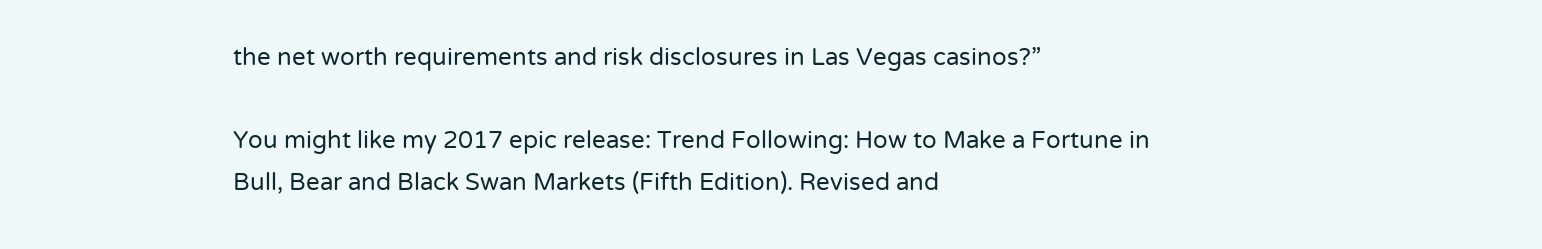the net worth requirements and risk disclosures in Las Vegas casinos?”

You might like my 2017 epic release: Trend Following: How to Make a Fortune in Bull, Bear and Black Swan Markets (Fifth Edition). Revised and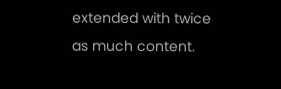extended with twice as much content.